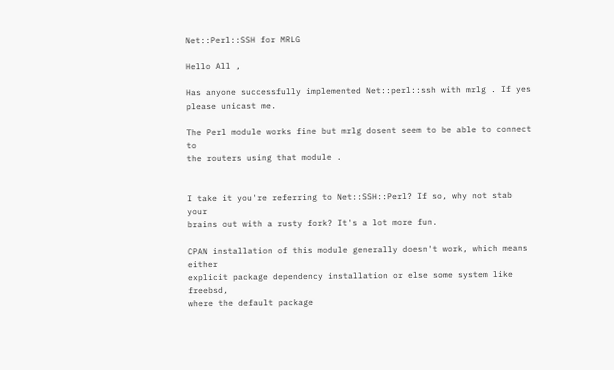Net::Perl::SSH for MRLG

Hello All ,

Has anyone successfully implemented Net::perl::ssh with mrlg . If yes
please unicast me.

The Perl module works fine but mrlg dosent seem to be able to connect to
the routers using that module .


I take it you're referring to Net::SSH::Perl? If so, why not stab your
brains out with a rusty fork? It's a lot more fun.

CPAN installation of this module generally doesn't work, which means either
explicit package dependency installation or else some system like freebsd,
where the default package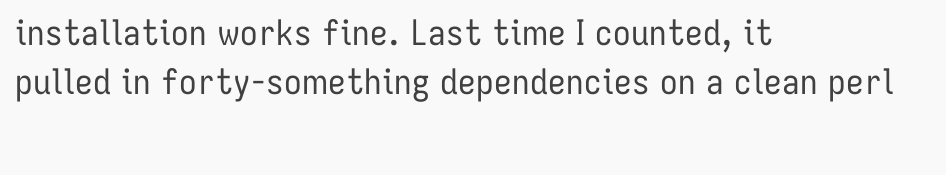installation works fine. Last time I counted, it
pulled in forty-something dependencies on a clean perl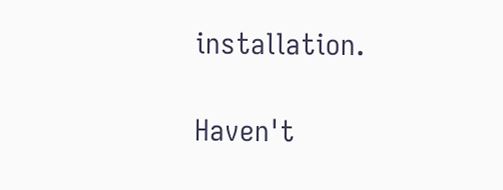installation.

Haven't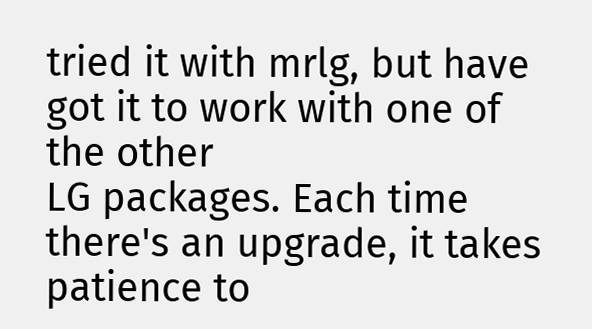tried it with mrlg, but have got it to work with one of the other
LG packages. Each time there's an upgrade, it takes patience to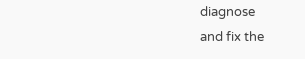diagnose
and fix the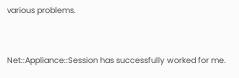various problems.


Net::Appliance::Session has successfully worked for me.